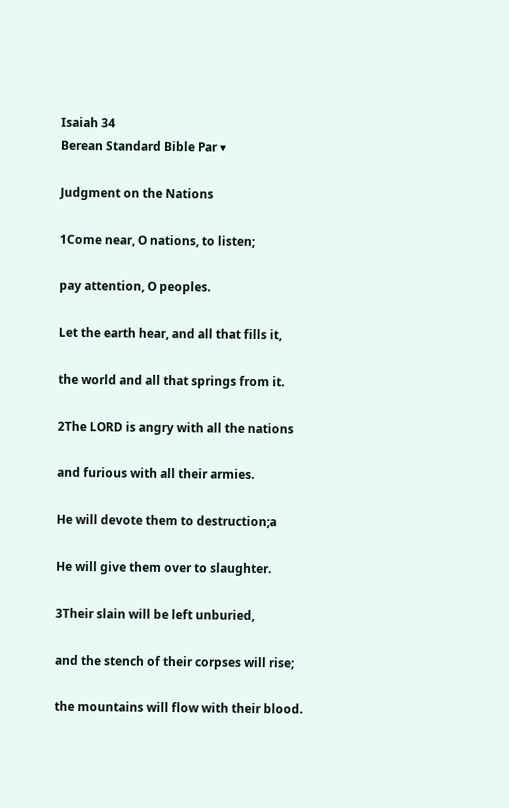Isaiah 34
Berean Standard Bible Par ▾

Judgment on the Nations

1Come near, O nations, to listen;

pay attention, O peoples.

Let the earth hear, and all that fills it,

the world and all that springs from it.

2The LORD is angry with all the nations

and furious with all their armies.

He will devote them to destruction;a

He will give them over to slaughter.

3Their slain will be left unburied,

and the stench of their corpses will rise;

the mountains will flow with their blood.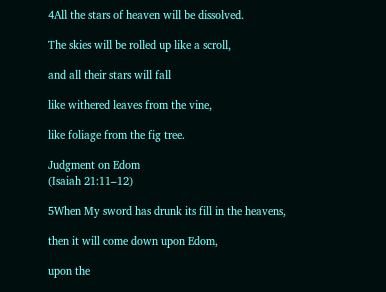4All the stars of heaven will be dissolved.

The skies will be rolled up like a scroll,

and all their stars will fall

like withered leaves from the vine,

like foliage from the fig tree.

Judgment on Edom
(Isaiah 21:11–12)

5When My sword has drunk its fill in the heavens,

then it will come down upon Edom,

upon the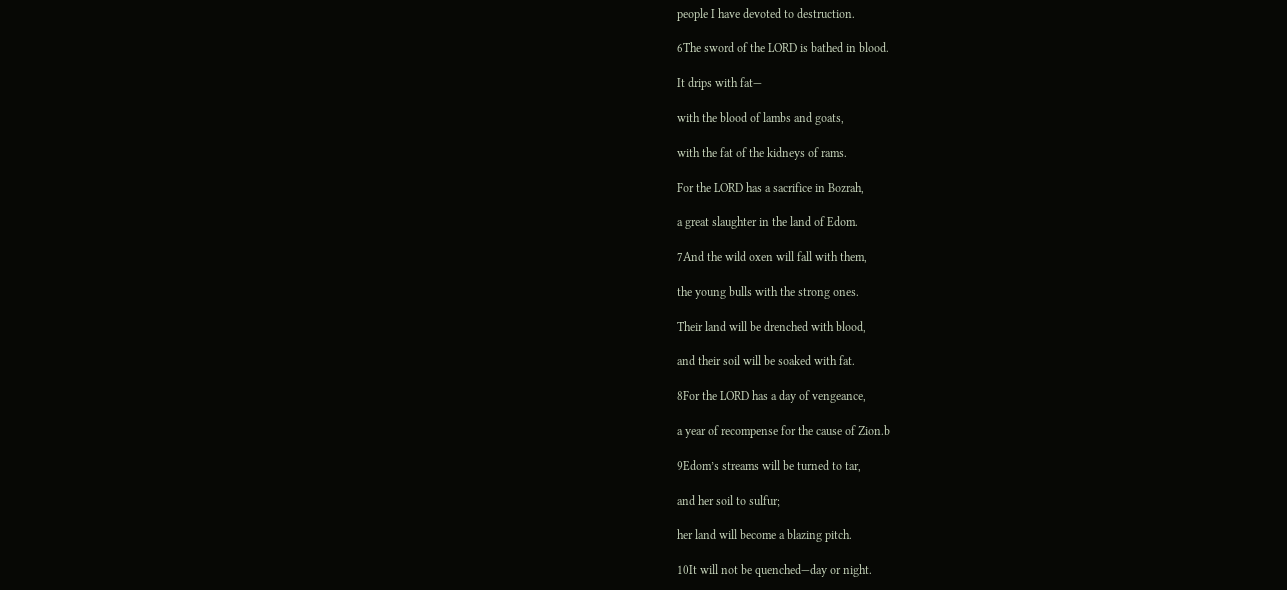people I have devoted to destruction.

6The sword of the LORD is bathed in blood.

It drips with fat—

with the blood of lambs and goats,

with the fat of the kidneys of rams.

For the LORD has a sacrifice in Bozrah,

a great slaughter in the land of Edom.

7And the wild oxen will fall with them,

the young bulls with the strong ones.

Their land will be drenched with blood,

and their soil will be soaked with fat.

8For the LORD has a day of vengeance,

a year of recompense for the cause of Zion.b

9Edom’s streams will be turned to tar,

and her soil to sulfur;

her land will become a blazing pitch.

10It will not be quenched—day or night.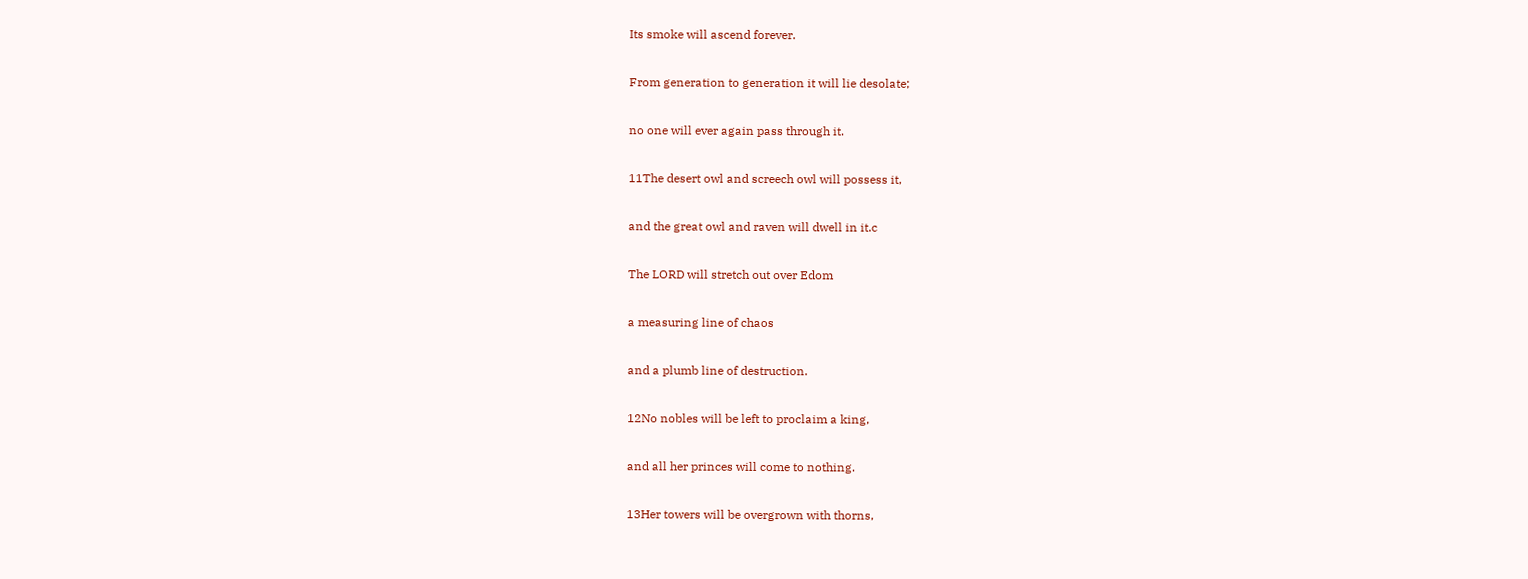Its smoke will ascend forever.

From generation to generation it will lie desolate;

no one will ever again pass through it.

11The desert owl and screech owl will possess it,

and the great owl and raven will dwell in it.c

The LORD will stretch out over Edom

a measuring line of chaos

and a plumb line of destruction.

12No nobles will be left to proclaim a king,

and all her princes will come to nothing.

13Her towers will be overgrown with thorns,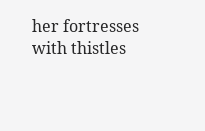her fortresses with thistles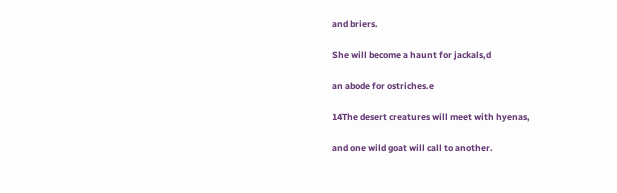and briers.

She will become a haunt for jackals,d

an abode for ostriches.e

14The desert creatures will meet with hyenas,

and one wild goat will call to another.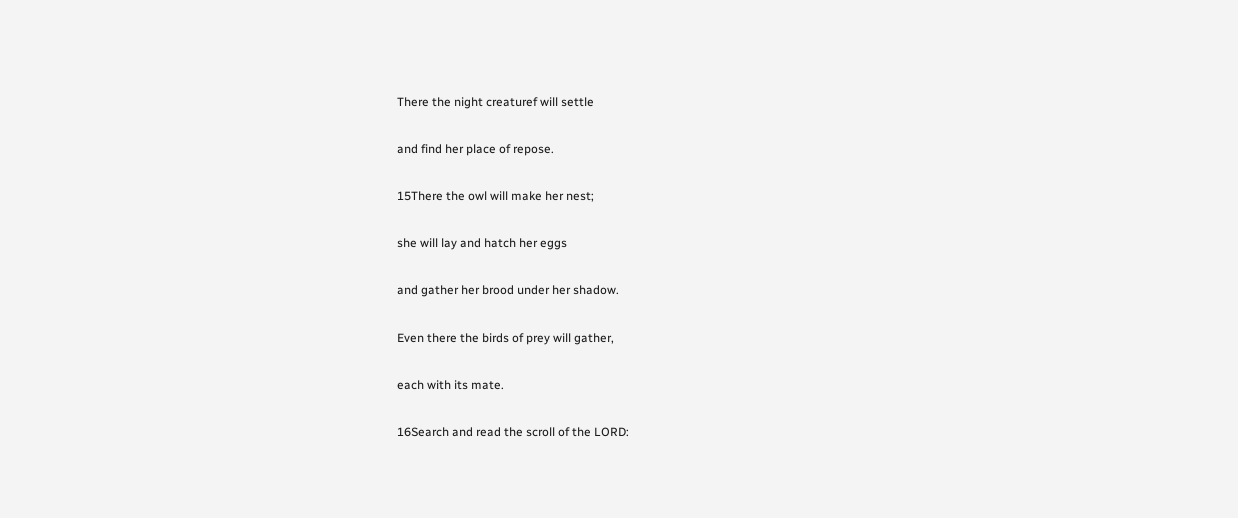There the night creaturef will settle

and find her place of repose.

15There the owl will make her nest;

she will lay and hatch her eggs

and gather her brood under her shadow.

Even there the birds of prey will gather,

each with its mate.

16Search and read the scroll of the LORD: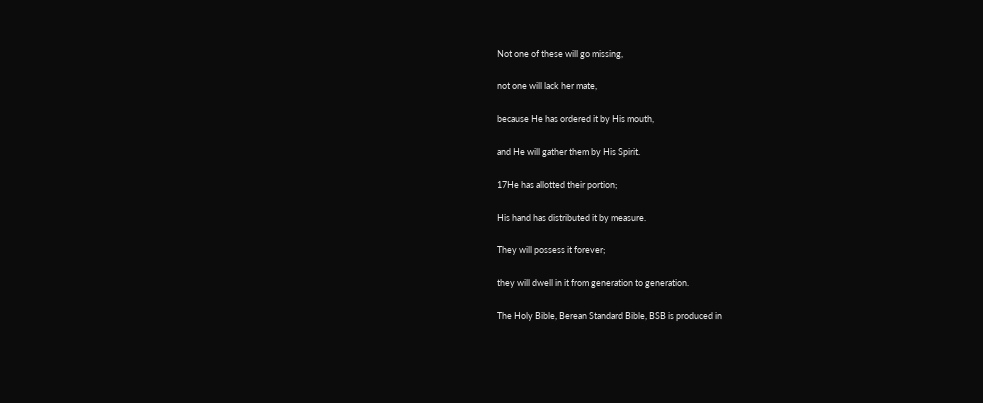Not one of these will go missing,

not one will lack her mate,

because He has ordered it by His mouth,

and He will gather them by His Spirit.

17He has allotted their portion;

His hand has distributed it by measure.

They will possess it forever;

they will dwell in it from generation to generation.

The Holy Bible, Berean Standard Bible, BSB is produced in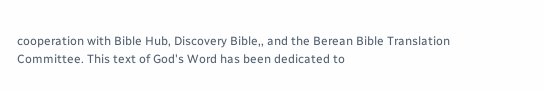cooperation with Bible Hub, Discovery Bible,, and the Berean Bible Translation Committee. This text of God's Word has been dedicated to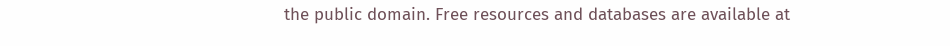the public domain. Free resources and databases are available at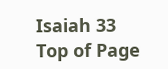Isaiah 33
Top of Page